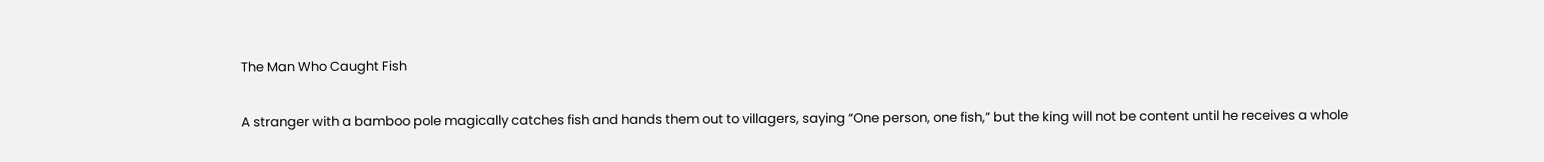The Man Who Caught Fish

A stranger with a bamboo pole magically catches fish and hands them out to villagers, saying “One person, one fish,” but the king will not be content until he receives a whole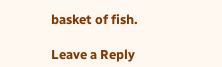basket of fish.

Leave a Reply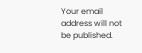Your email address will not be published.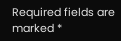Required fields are marked *